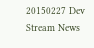20150227 Dev Stream News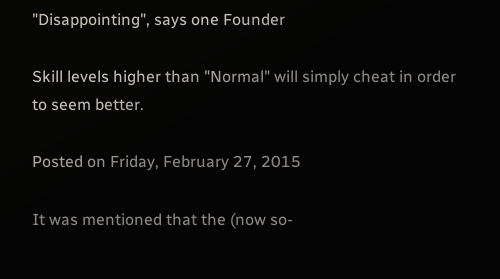"Disappointing", says one Founder

Skill levels higher than "Normal" will simply cheat in order to seem better.

Posted on Friday, February 27, 2015

It was mentioned that the (now so-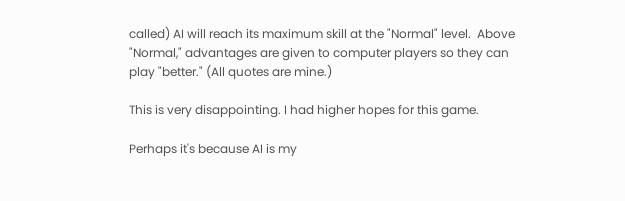called) AI will reach its maximum skill at the "Normal" level.  Above "Normal," advantages are given to computer players so they can play "better." (All quotes are mine.)

This is very disappointing. I had higher hopes for this game.

Perhaps it's because AI is my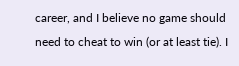career, and I believe no game should need to cheat to win (or at least tie). I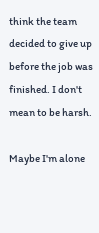think the team decided to give up before the job was finished. I don't mean to be harsh.

Maybe I'm alone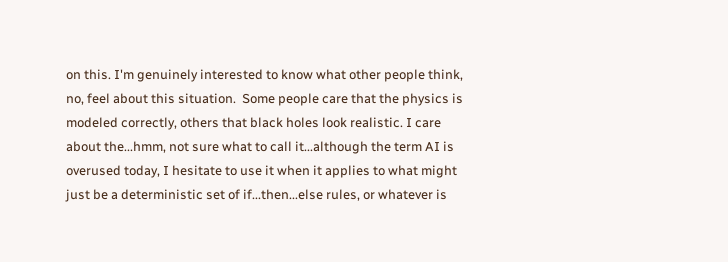on this. I'm genuinely interested to know what other people think, no, feel about this situation.  Some people care that the physics is modeled correctly, others that black holes look realistic. I care about the...hmm, not sure what to call it...although the term AI is overused today, I hesitate to use it when it applies to what might just be a deterministic set of if...then...else rules, or whatever is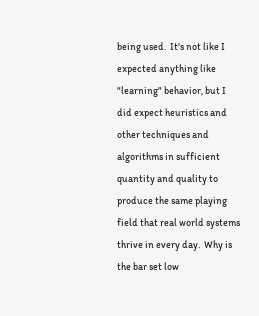being used.  It's not like I expected anything like "learning" behavior, but I did expect heuristics and other techniques and algorithms in sufficient quantity and quality to produce the same playing field that real world systems thrive in every day.  Why is the bar set low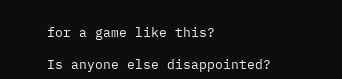for a game like this?

Is anyone else disappointed?